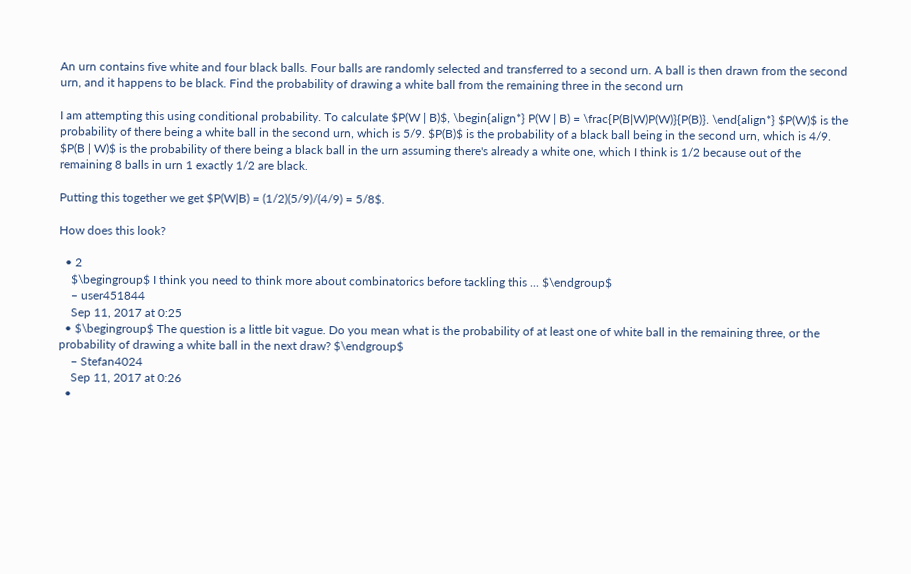An urn contains five white and four black balls. Four balls are randomly selected and transferred to a second urn. A ball is then drawn from the second urn, and it happens to be black. Find the probability of drawing a white ball from the remaining three in the second urn

I am attempting this using conditional probability. To calculate $P(W | B)$, \begin{align*} P(W | B) = \frac{P(B|W)P(W)}{P(B)}. \end{align*} $P(W)$ is the probability of there being a white ball in the second urn, which is 5/9. $P(B)$ is the probability of a black ball being in the second urn, which is 4/9. $P(B | W)$ is the probability of there being a black ball in the urn assuming there's already a white one, which I think is 1/2 because out of the remaining 8 balls in urn 1 exactly 1/2 are black.

Putting this together we get $P(W|B) = (1/2)(5/9)/(4/9) = 5/8$.

How does this look?

  • 2
    $\begingroup$ I think you need to think more about combinatorics before tackling this ... $\endgroup$
    – user451844
    Sep 11, 2017 at 0:25
  • $\begingroup$ The question is a little bit vague. Do you mean what is the probability of at least one of white ball in the remaining three, or the probability of drawing a white ball in the next draw? $\endgroup$
    – Stefan4024
    Sep 11, 2017 at 0:26
  •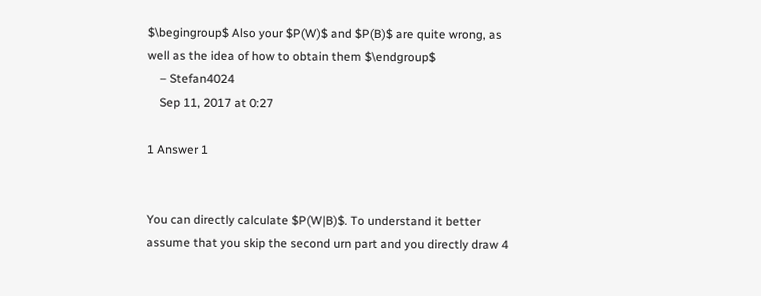$\begingroup$ Also your $P(W)$ and $P(B)$ are quite wrong, as well as the idea of how to obtain them $\endgroup$
    – Stefan4024
    Sep 11, 2017 at 0:27

1 Answer 1


You can directly calculate $P(W|B)$. To understand it better assume that you skip the second urn part and you directly draw 4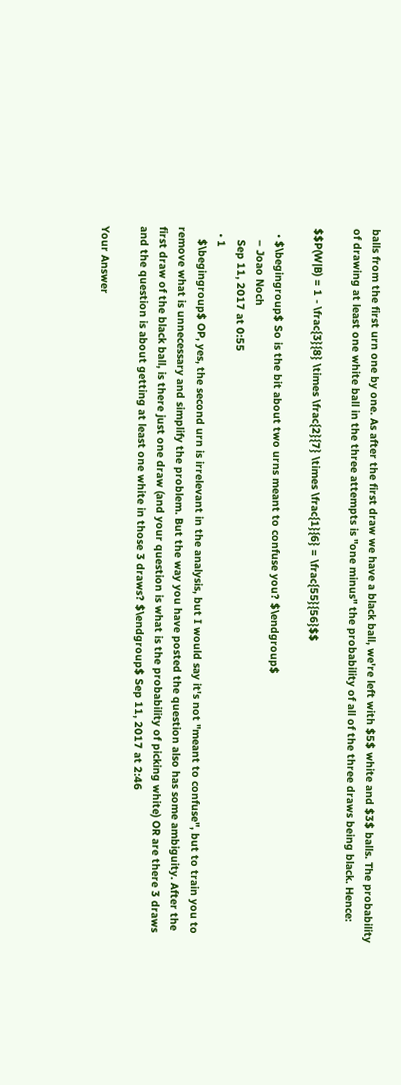balls from the first urn one by one. As after the first draw we have a black ball, we're left with $5$ white and $3$ balls. The probability of drawing at least one white ball in the three attempts is "one minus" the probability of all of the three draws being black. Hence:

$$P(W|B) = 1 - \frac{3}{8} \times \frac{2}{7} \times \frac{1}{6} = \frac{55}{56}$$

  • $\begingroup$ So is the bit about two urns meant to confuse you? $\endgroup$
    – Joao Noch
    Sep 11, 2017 at 0:55
  • 1
    $\begingroup$ OP, yes, the second urn is irrelevant in the analysis, but I would say it's not "meant to confuse", but to train you to remove what is unnecessary and simplify the problem. But the way you have posted the question also has some ambiguity. After the first draw of the black ball, is there just one draw (and your question is what is the probability of picking white) OR are there 3 draws and the question is about getting at least one white in those 3 draws? $\endgroup$ Sep 11, 2017 at 2:46

Your Answer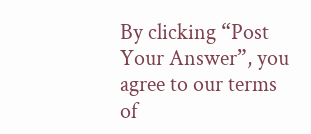By clicking “Post Your Answer”, you agree to our terms of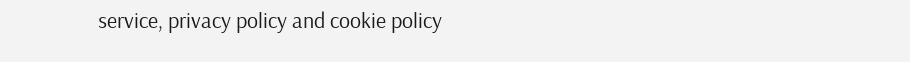service, privacy policy and cookie policy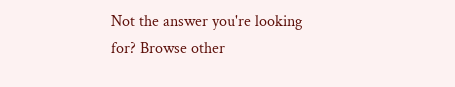Not the answer you're looking for? Browse other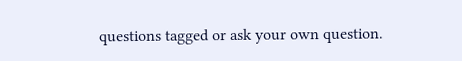questions tagged or ask your own question.